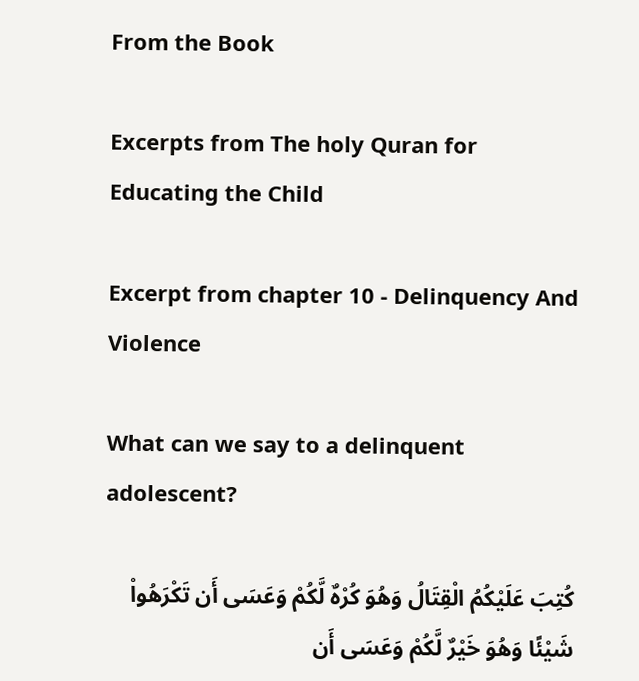From the Book

Excerpts from The holy Quran for Educating the Child

Excerpt from chapter 10 - Delinquency And Violence

What can we say to a delinquent adolescent?

كُتِبَ عَلَيْكُمُ الْقِتَالُ وَهُوَ كُرْهٌ لَّكُمْ وَعَسَى أَن تَكْرَهُواْ شَيْئًا وَهُوَ خَيْرٌ لَّكُمْ وَعَسَى أَن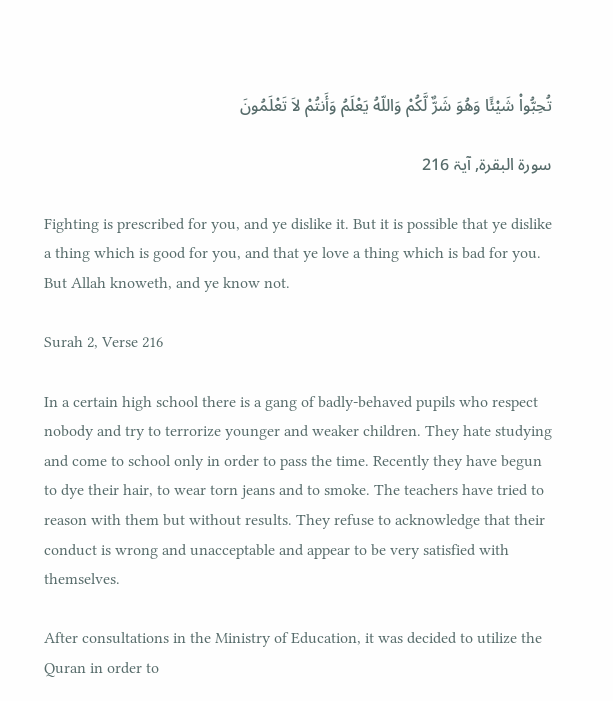تُحِبُّواْ شَيْئًا وَهُوَ شَرٌّ لَّكُمْ وَاللّهُ يَعْلَمُ وَأَنتُمْ لاَ تَعْلَمُونَ

سورۃ البقرة, آيۃ 216

Fighting is prescribed for you, and ye dislike it. But it is possible that ye dislike a thing which is good for you, and that ye love a thing which is bad for you. But Allah knoweth, and ye know not.

Surah 2, Verse 216

In a certain high school there is a gang of badly-behaved pupils who respect nobody and try to terrorize younger and weaker children. They hate studying and come to school only in order to pass the time. Recently they have begun to dye their hair, to wear torn jeans and to smoke. The teachers have tried to reason with them but without results. They refuse to acknowledge that their conduct is wrong and unacceptable and appear to be very satisfied with themselves.

After consultations in the Ministry of Education, it was decided to utilize the Quran in order to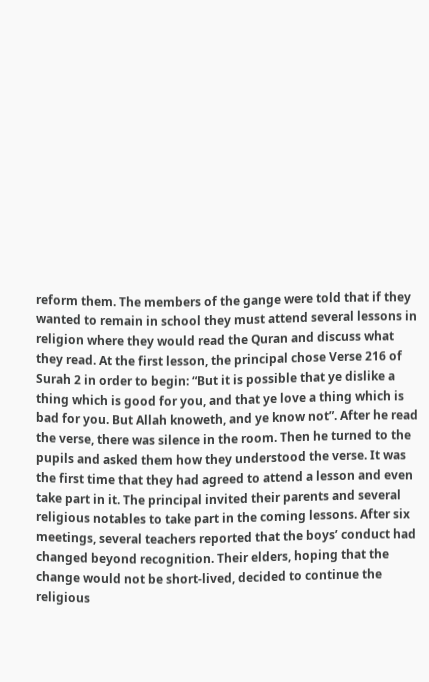reform them. The members of the gange were told that if they wanted to remain in school they must attend several lessons in religion where they would read the Quran and discuss what they read. At the first lesson, the principal chose Verse 216 of Surah 2 in order to begin: “But it is possible that ye dislike a thing which is good for you, and that ye love a thing which is bad for you. But Allah knoweth, and ye know not”. After he read the verse, there was silence in the room. Then he turned to the pupils and asked them how they understood the verse. It was the first time that they had agreed to attend a lesson and even take part in it. The principal invited their parents and several religious notables to take part in the coming lessons. After six meetings, several teachers reported that the boys’ conduct had changed beyond recognition. Their elders, hoping that the change would not be short-lived, decided to continue the religious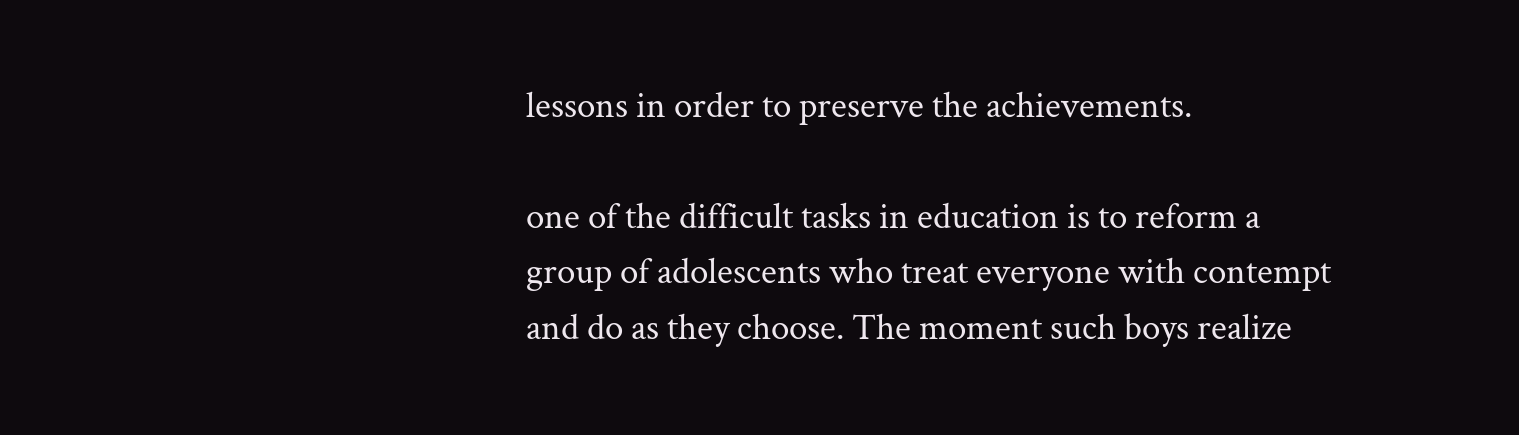lessons in order to preserve the achievements.

one of the difficult tasks in education is to reform a group of adolescents who treat everyone with contempt and do as they choose. The moment such boys realize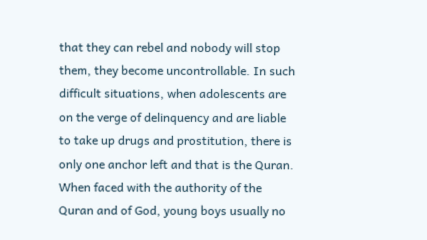that they can rebel and nobody will stop them, they become uncontrollable. In such difficult situations, when adolescents are on the verge of delinquency and are liable to take up drugs and prostitution, there is only one anchor left and that is the Quran. When faced with the authority of the Quran and of God, young boys usually no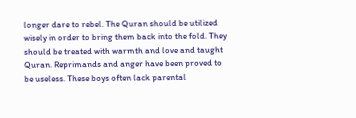longer dare to rebel. The Quran should be utilized wisely in order to bring them back into the fold. They should be treated with warmth and love and taught Quran. Reprimands and anger have been proved to be useless. These boys often lack parental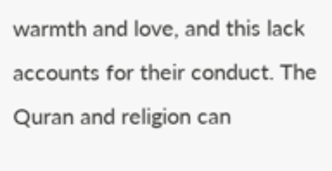warmth and love, and this lack accounts for their conduct. The Quran and religion can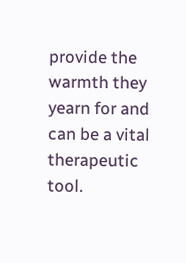provide the warmth they yearn for and can be a vital therapeutic tool.